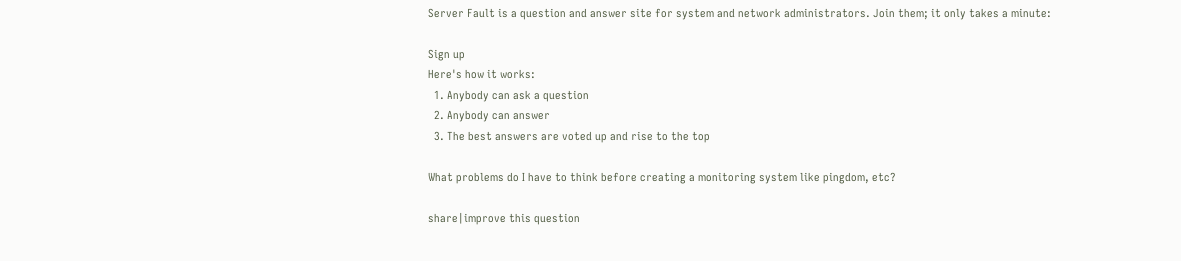Server Fault is a question and answer site for system and network administrators. Join them; it only takes a minute:

Sign up
Here's how it works:
  1. Anybody can ask a question
  2. Anybody can answer
  3. The best answers are voted up and rise to the top

What problems do I have to think before creating a monitoring system like pingdom, etc?

share|improve this question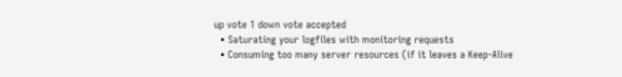up vote 1 down vote accepted
  • Saturating your logfiles with monitoring requests
  • Consuming too many server resources (if it leaves a Keep-Alive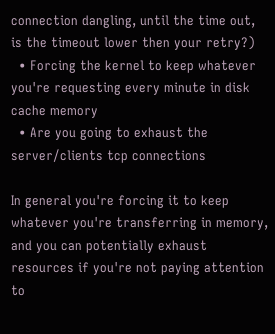connection dangling, until the time out, is the timeout lower then your retry?)
  • Forcing the kernel to keep whatever you're requesting every minute in disk cache memory
  • Are you going to exhaust the server/clients tcp connections

In general you're forcing it to keep whatever you're transferring in memory, and you can potentially exhaust resources if you're not paying attention to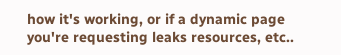how it's working, or if a dynamic page you're requesting leaks resources, etc..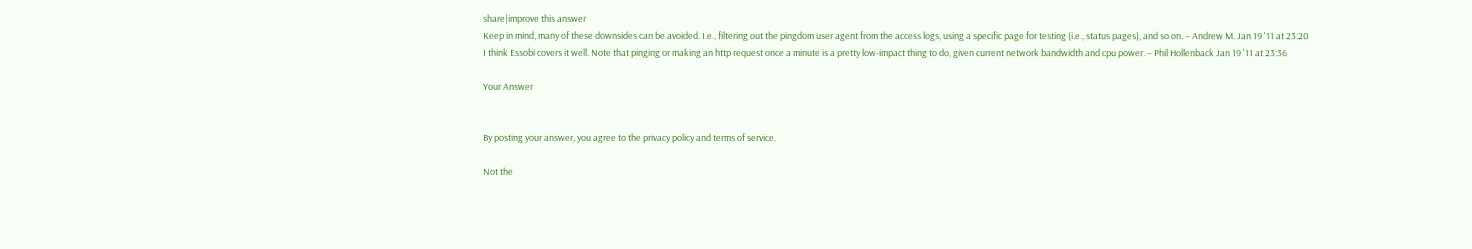share|improve this answer
Keep in mind, many of these downsides can be avoided. I.e., filtering out the pingdom user agent from the access logs, using a specific page for testing (i.e., status pages), and so on. – Andrew M. Jan 19 '11 at 23:20
I think Essobi covers it well. Note that pinging or making an http request once a minute is a pretty low-impact thing to do, given current network bandwidth and cpu power. – Phil Hollenback Jan 19 '11 at 23:36

Your Answer


By posting your answer, you agree to the privacy policy and terms of service.

Not the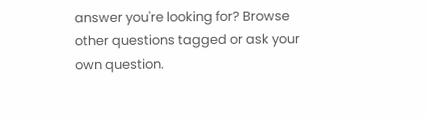answer you're looking for? Browse other questions tagged or ask your own question.